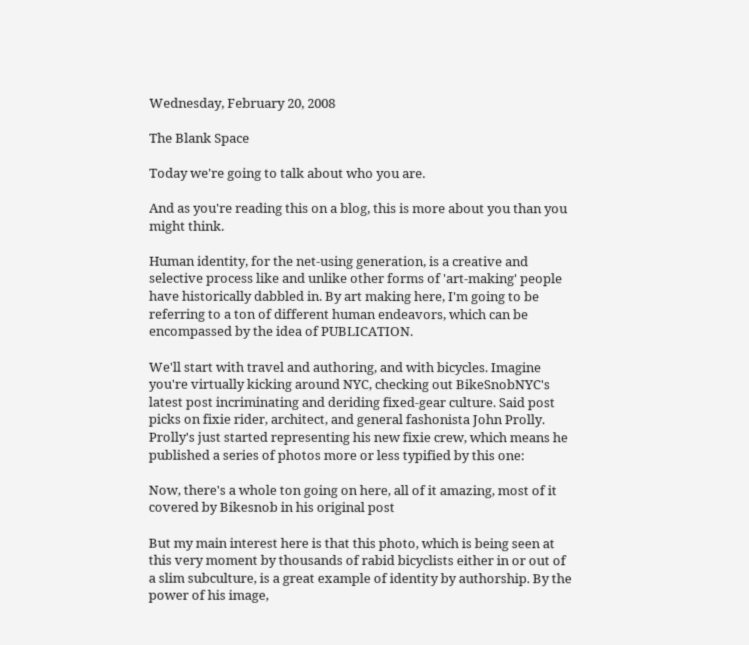Wednesday, February 20, 2008

The Blank Space

Today we're going to talk about who you are.

And as you're reading this on a blog, this is more about you than you might think.

Human identity, for the net-using generation, is a creative and selective process like and unlike other forms of 'art-making' people have historically dabbled in. By art making here, I'm going to be referring to a ton of different human endeavors, which can be encompassed by the idea of PUBLICATION.

We'll start with travel and authoring, and with bicycles. Imagine you're virtually kicking around NYC, checking out BikeSnobNYC's latest post incriminating and deriding fixed-gear culture. Said post picks on fixie rider, architect, and general fashonista John Prolly. Prolly's just started representing his new fixie crew, which means he published a series of photos more or less typified by this one:

Now, there's a whole ton going on here, all of it amazing, most of it covered by Bikesnob in his original post

But my main interest here is that this photo, which is being seen at this very moment by thousands of rabid bicyclists either in or out of a slim subculture, is a great example of identity by authorship. By the power of his image,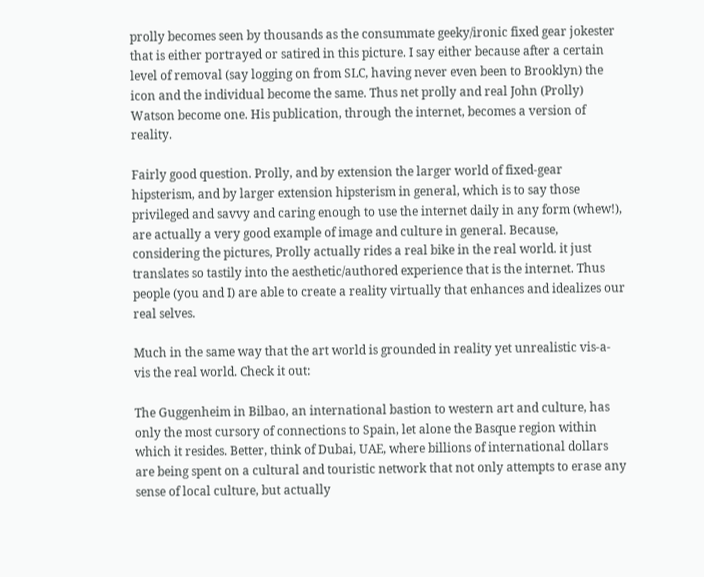prolly becomes seen by thousands as the consummate geeky/ironic fixed gear jokester that is either portrayed or satired in this picture. I say either because after a certain level of removal (say logging on from SLC, having never even been to Brooklyn) the icon and the individual become the same. Thus net prolly and real John (Prolly) Watson become one. His publication, through the internet, becomes a version of reality.

Fairly good question. Prolly, and by extension the larger world of fixed-gear hipsterism, and by larger extension hipsterism in general, which is to say those privileged and savvy and caring enough to use the internet daily in any form (whew!), are actually a very good example of image and culture in general. Because, considering the pictures, Prolly actually rides a real bike in the real world. it just translates so tastily into the aesthetic/authored experience that is the internet. Thus people (you and I) are able to create a reality virtually that enhances and idealizes our real selves.

Much in the same way that the art world is grounded in reality yet unrealistic vis-a-vis the real world. Check it out:

The Guggenheim in Bilbao, an international bastion to western art and culture, has only the most cursory of connections to Spain, let alone the Basque region within which it resides. Better, think of Dubai, UAE, where billions of international dollars are being spent on a cultural and touristic network that not only attempts to erase any sense of local culture, but actually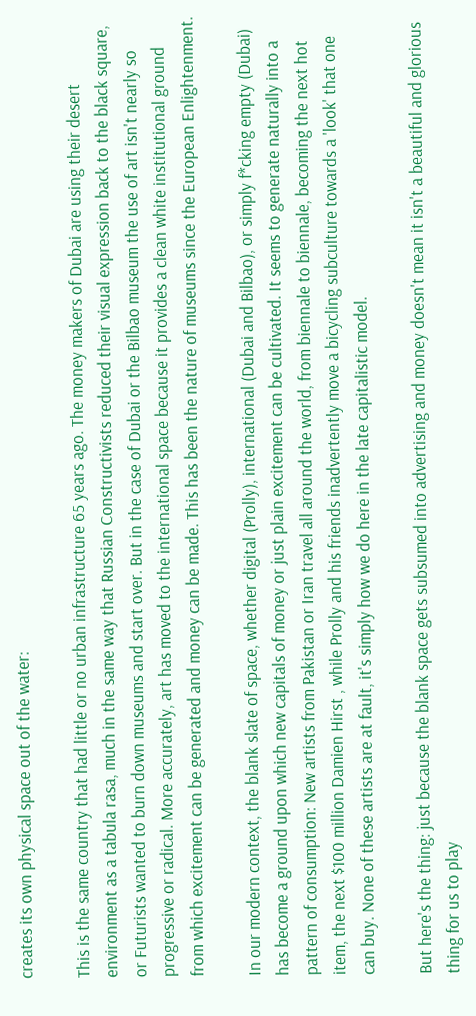creates its own physical space out of the water:

This is the same country that had little or no urban infrastructure 65 years ago. The money makers of Dubai are using their desert environment as a tabula rasa, much in the same way that Russian Constructivists reduced their visual expression back to the black square, or Futurists wanted to burn down museums and start over. But in the case of Dubai or the Bilbao museum the use of art isn't nearly so progressive or radical. More accurately, art has moved to the international space because it provides a clean white institutional ground from which excitement can be generated and money can be made. This has been the nature of museums since the European Enlightenment.

In our modern context, the blank slate of space, whether digital (Prolly), international (Dubai and Bilbao), or simply f*cking empty (Dubai) has become a ground upon which new capitals of money or just plain excitement can be cultivated. It seems to generate naturally into a pattern of consumption: New artists from Pakistan or Iran travel all around the world, from biennale to biennale, becoming the next hot item, the next $100 million Damien Hirst , while Prolly and his friends inadvertently move a bicycling subculture towards a 'look' that one can buy. None of these artists are at fault, it's simply how we do here in the late capitalistic model.

But here's the thing: just because the blank space gets subsumed into advertising and money doesn't mean it isn't a beautiful and glorious thing for us to play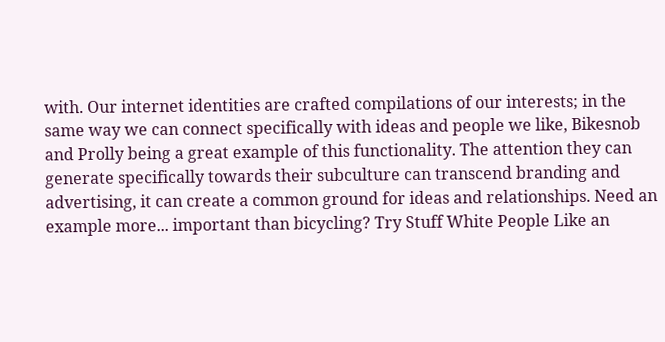with. Our internet identities are crafted compilations of our interests; in the same way we can connect specifically with ideas and people we like, Bikesnob and Prolly being a great example of this functionality. The attention they can generate specifically towards their subculture can transcend branding and advertising, it can create a common ground for ideas and relationships. Need an example more... important than bicycling? Try Stuff White People Like an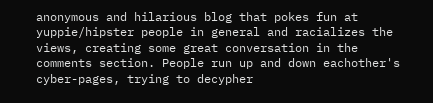anonymous and hilarious blog that pokes fun at yuppie/hipster people in general and racializes the views, creating some great conversation in the comments section. People run up and down eachother's cyber-pages, trying to decypher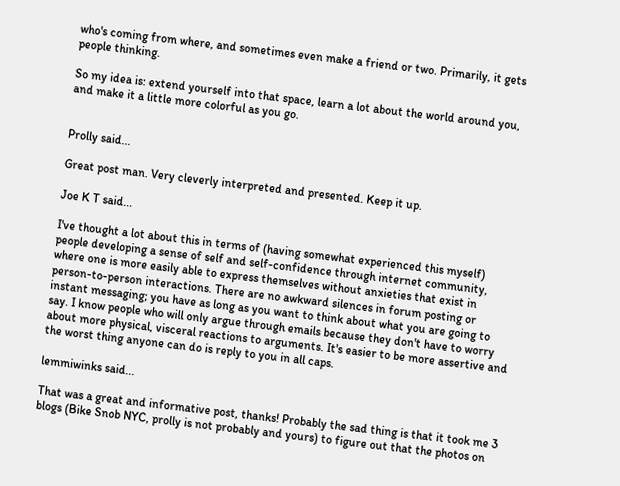who's coming from where, and sometimes even make a friend or two. Primarily, it gets people thinking.

So my idea is: extend yourself into that space, learn a lot about the world around you, and make it a little more colorful as you go.


Prolly said...

Great post man. Very cleverly interpreted and presented. Keep it up.

Joe K T said...

I've thought a lot about this in terms of (having somewhat experienced this myself) people developing a sense of self and self-confidence through internet community, where one is more easily able to express themselves without anxieties that exist in person-to-person interactions. There are no awkward silences in forum posting or instant messaging; you have as long as you want to think about what you are going to say. I know people who will only argue through emails because they don't have to worry about more physical, visceral reactions to arguments. It's easier to be more assertive and the worst thing anyone can do is reply to you in all caps.

lemmiwinks said...

That was a great and informative post, thanks! Probably the sad thing is that it took me 3 blogs (Bike Snob NYC, prolly is not probably and yours) to figure out that the photos on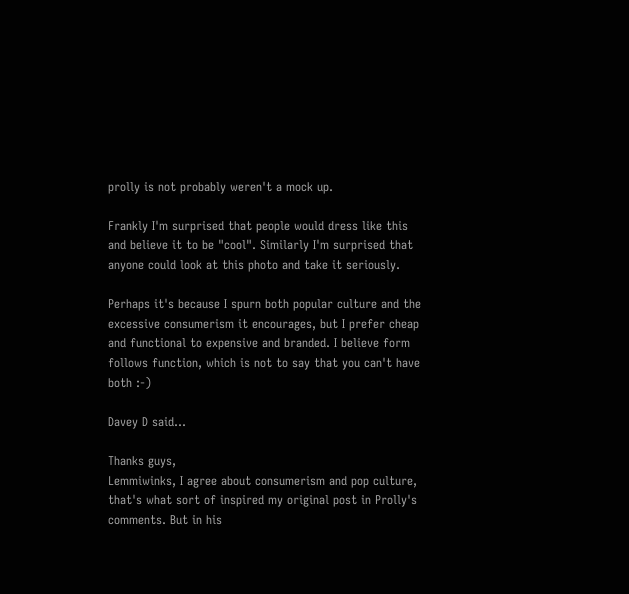prolly is not probably weren't a mock up.

Frankly I'm surprised that people would dress like this and believe it to be "cool". Similarly I'm surprised that anyone could look at this photo and take it seriously.

Perhaps it's because I spurn both popular culture and the excessive consumerism it encourages, but I prefer cheap and functional to expensive and branded. I believe form follows function, which is not to say that you can't have both :-)

Davey D said...

Thanks guys,
Lemmiwinks, I agree about consumerism and pop culture, that's what sort of inspired my original post in Prolly's comments. But in his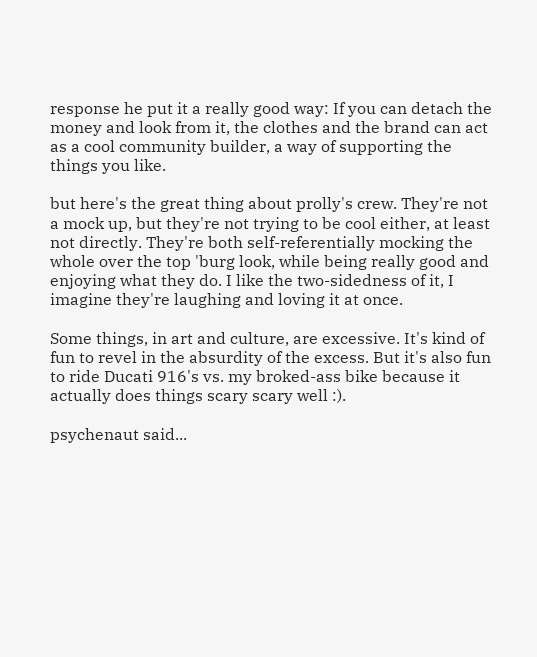response he put it a really good way: If you can detach the money and look from it, the clothes and the brand can act as a cool community builder, a way of supporting the things you like.

but here's the great thing about prolly's crew. They're not a mock up, but they're not trying to be cool either, at least not directly. They're both self-referentially mocking the whole over the top 'burg look, while being really good and enjoying what they do. I like the two-sidedness of it, I imagine they're laughing and loving it at once.

Some things, in art and culture, are excessive. It's kind of fun to revel in the absurdity of the excess. But it's also fun to ride Ducati 916's vs. my broked-ass bike because it actually does things scary scary well :).

psychenaut said...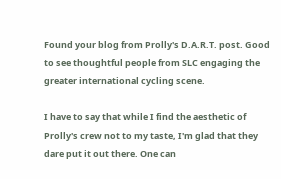Found your blog from Prolly's D.A.R.T. post. Good to see thoughtful people from SLC engaging the greater international cycling scene.

I have to say that while I find the aesthetic of Prolly's crew not to my taste, I'm glad that they dare put it out there. One can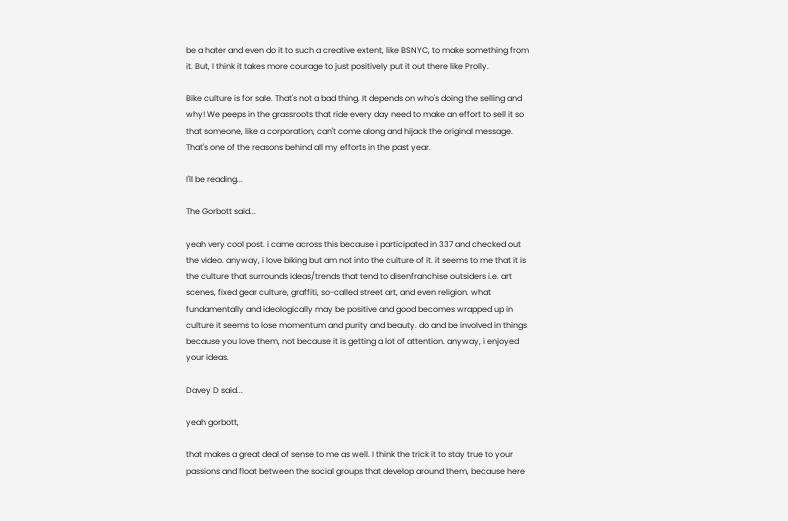be a hater and even do it to such a creative extent, like BSNYC, to make something from it. But, I think it takes more courage to just positively put it out there like Prolly.

Bike culture is for sale. That's not a bad thing. It depends on who's doing the selling and why! We peeps in the grassroots that ride every day need to make an effort to sell it so that someone, like a corporation, can't come along and hijack the original message. That's one of the reasons behind all my efforts in the past year.

I'll be reading...

The Gorbott said...

yeah very cool post. i came across this because i participated in 337 and checked out the video. anyway, i love biking but am not into the culture of it. it seems to me that it is the culture that surrounds ideas/trends that tend to disenfranchise outsiders i.e. art scenes, fixed gear culture, graffiti, so-called street art, and even religion. what fundamentally and ideologically may be positive and good becomes wrapped up in culture it seems to lose momentum and purity and beauty. do and be involved in things because you love them, not because it is getting a lot of attention. anyway, i enjoyed your ideas.

Davey D said...

yeah gorbott,

that makes a great deal of sense to me as well. I think the trick it to stay true to your passions and float between the social groups that develop around them, because here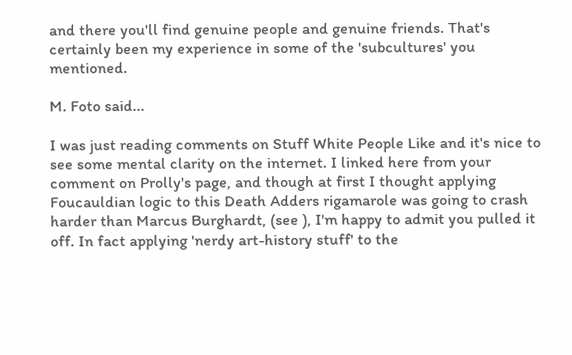and there you'll find genuine people and genuine friends. That's certainly been my experience in some of the 'subcultures' you mentioned.

M. Foto said...

I was just reading comments on Stuff White People Like and it's nice to see some mental clarity on the internet. I linked here from your comment on Prolly's page, and though at first I thought applying Foucauldian logic to this Death Adders rigamarole was going to crash harder than Marcus Burghardt, (see ), I'm happy to admit you pulled it off. In fact applying 'nerdy art-history stuff' to the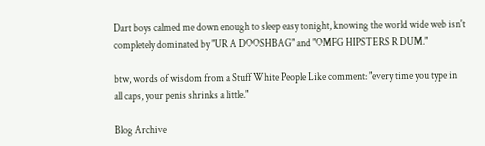Dart boys calmed me down enough to sleep easy tonight, knowing the world wide web isn't completely dominated by "UR A DOOSHBAG" and "OMFG HIPSTERS R DUM."

btw, words of wisdom from a Stuff White People Like comment: "every time you type in all caps, your penis shrinks a little."

Blog Archive